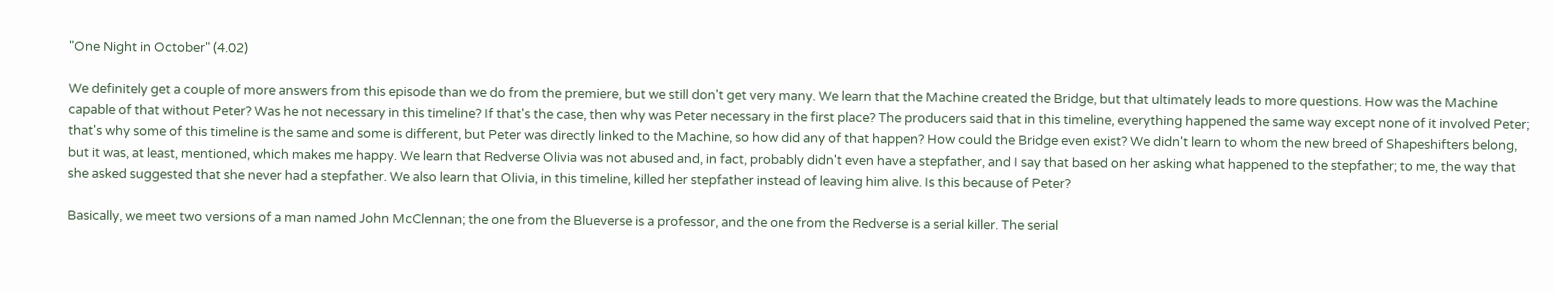"One Night in October" (4.02)

We definitely get a couple of more answers from this episode than we do from the premiere, but we still don't get very many. We learn that the Machine created the Bridge, but that ultimately leads to more questions. How was the Machine capable of that without Peter? Was he not necessary in this timeline? If that's the case, then why was Peter necessary in the first place? The producers said that in this timeline, everything happened the same way except none of it involved Peter; that's why some of this timeline is the same and some is different, but Peter was directly linked to the Machine, so how did any of that happen? How could the Bridge even exist? We didn't learn to whom the new breed of Shapeshifters belong, but it was, at least, mentioned, which makes me happy. We learn that Redverse Olivia was not abused and, in fact, probably didn't even have a stepfather, and I say that based on her asking what happened to the stepfather; to me, the way that she asked suggested that she never had a stepfather. We also learn that Olivia, in this timeline, killed her stepfather instead of leaving him alive. Is this because of Peter?

Basically, we meet two versions of a man named John McClennan; the one from the Blueverse is a professor, and the one from the Redverse is a serial killer. The serial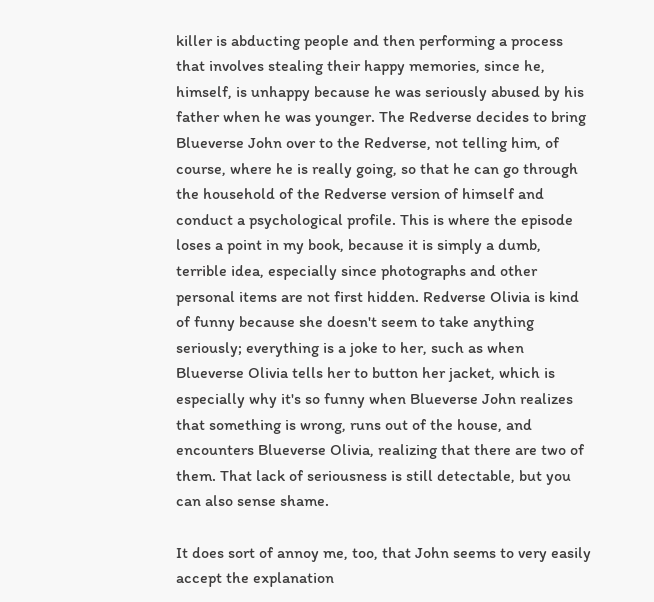killer is abducting people and then performing a process that involves stealing their happy memories, since he, himself, is unhappy because he was seriously abused by his father when he was younger. The Redverse decides to bring Blueverse John over to the Redverse, not telling him, of course, where he is really going, so that he can go through the household of the Redverse version of himself and conduct a psychological profile. This is where the episode loses a point in my book, because it is simply a dumb, terrible idea, especially since photographs and other personal items are not first hidden. Redverse Olivia is kind of funny because she doesn't seem to take anything seriously; everything is a joke to her, such as when Blueverse Olivia tells her to button her jacket, which is especially why it's so funny when Blueverse John realizes that something is wrong, runs out of the house, and encounters Blueverse Olivia, realizing that there are two of them. That lack of seriousness is still detectable, but you can also sense shame.

It does sort of annoy me, too, that John seems to very easily accept the explanation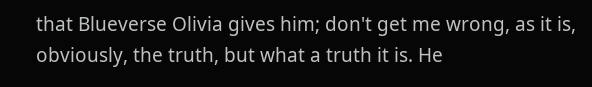that Blueverse Olivia gives him; don't get me wrong, as it is, obviously, the truth, but what a truth it is. He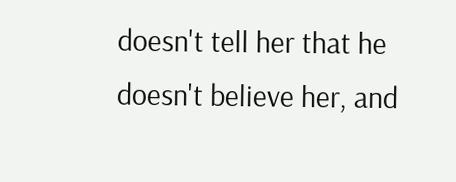doesn't tell her that he doesn't believe her, and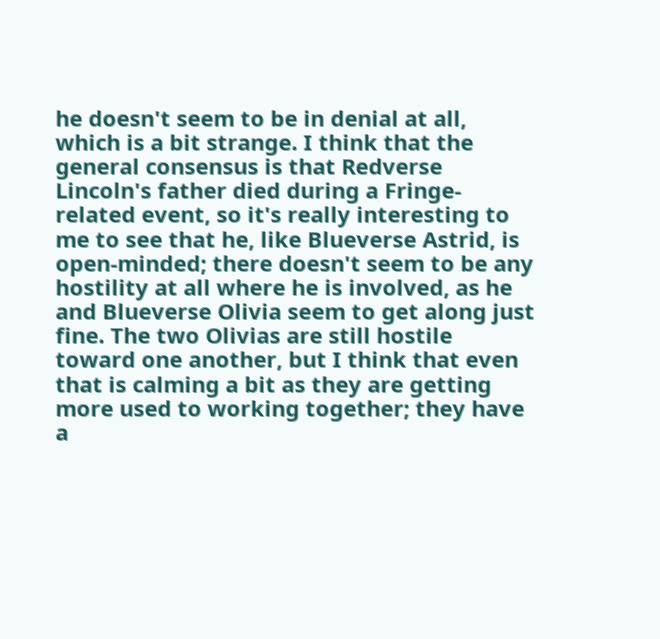he doesn't seem to be in denial at all, which is a bit strange. I think that the general consensus is that Redverse Lincoln's father died during a Fringe-related event, so it's really interesting to me to see that he, like Blueverse Astrid, is open-minded; there doesn't seem to be any hostility at all where he is involved, as he and Blueverse Olivia seem to get along just fine. The two Olivias are still hostile toward one another, but I think that even that is calming a bit as they are getting more used to working together; they have a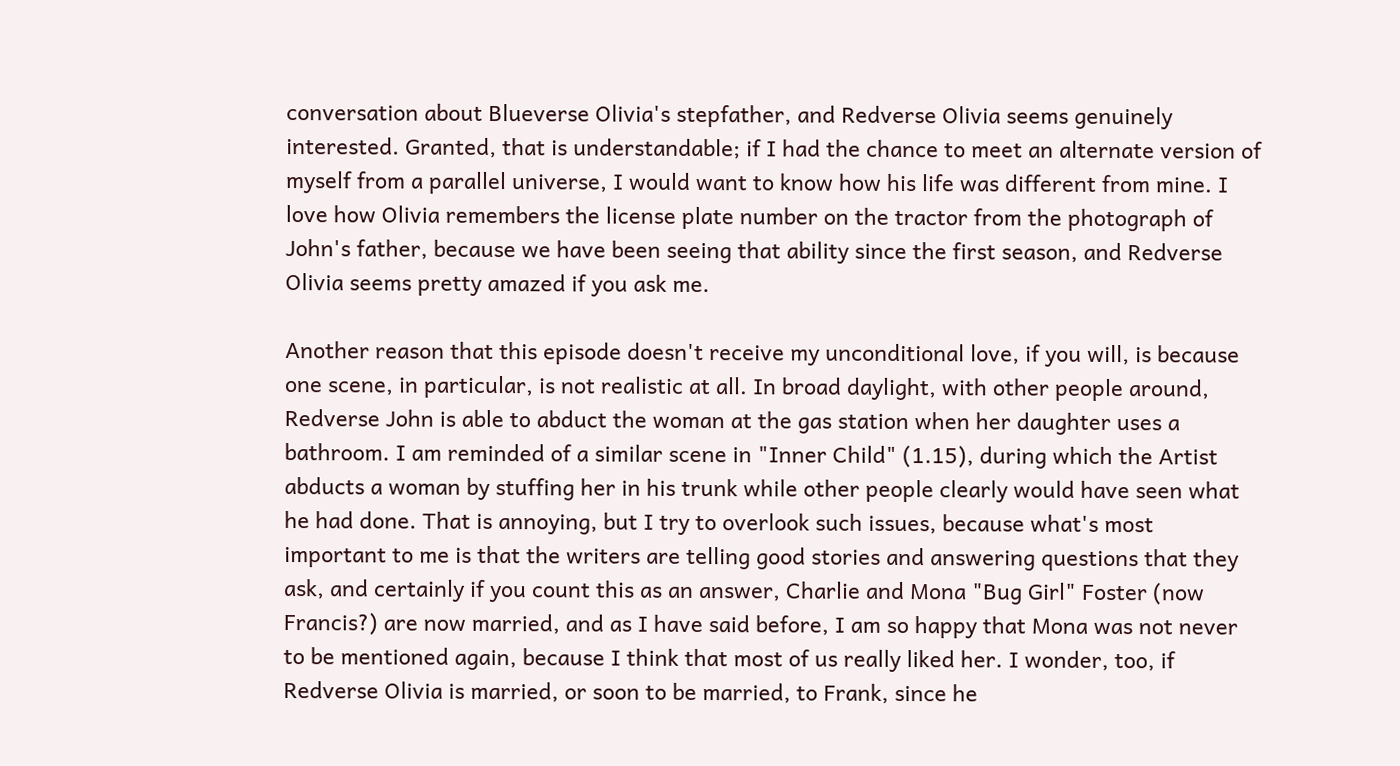conversation about Blueverse Olivia's stepfather, and Redverse Olivia seems genuinely interested. Granted, that is understandable; if I had the chance to meet an alternate version of myself from a parallel universe, I would want to know how his life was different from mine. I love how Olivia remembers the license plate number on the tractor from the photograph of John's father, because we have been seeing that ability since the first season, and Redverse Olivia seems pretty amazed if you ask me.

Another reason that this episode doesn't receive my unconditional love, if you will, is because one scene, in particular, is not realistic at all. In broad daylight, with other people around, Redverse John is able to abduct the woman at the gas station when her daughter uses a bathroom. I am reminded of a similar scene in "Inner Child" (1.15), during which the Artist abducts a woman by stuffing her in his trunk while other people clearly would have seen what he had done. That is annoying, but I try to overlook such issues, because what's most important to me is that the writers are telling good stories and answering questions that they ask, and certainly if you count this as an answer, Charlie and Mona "Bug Girl" Foster (now Francis?) are now married, and as I have said before, I am so happy that Mona was not never to be mentioned again, because I think that most of us really liked her. I wonder, too, if Redverse Olivia is married, or soon to be married, to Frank, since he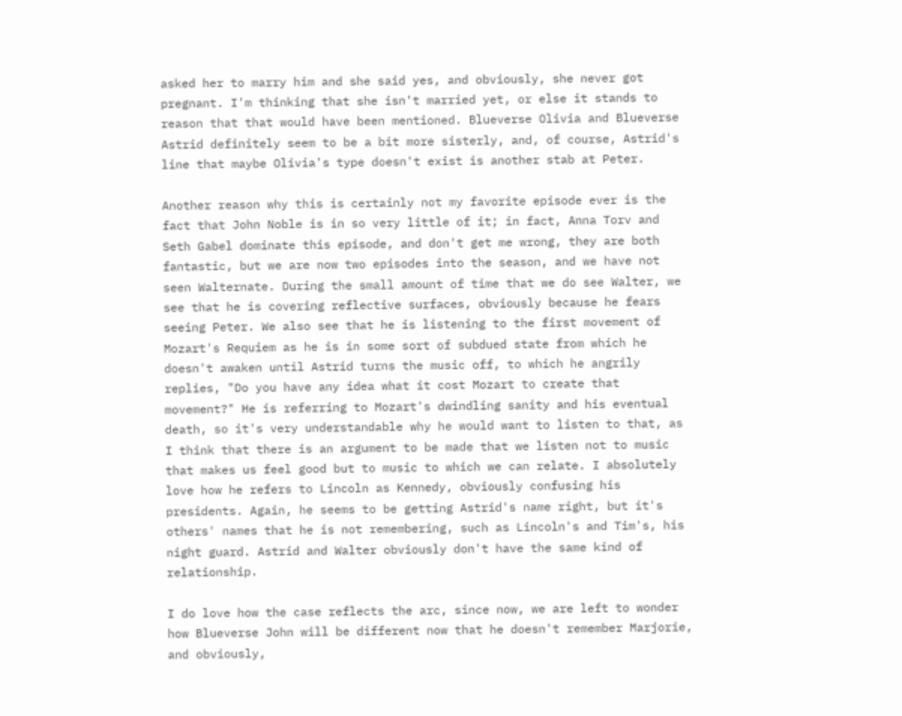asked her to marry him and she said yes, and obviously, she never got pregnant. I'm thinking that she isn't married yet, or else it stands to reason that that would have been mentioned. Blueverse Olivia and Blueverse Astrid definitely seem to be a bit more sisterly, and, of course, Astrid's line that maybe Olivia's type doesn't exist is another stab at Peter.

Another reason why this is certainly not my favorite episode ever is the fact that John Noble is in so very little of it; in fact, Anna Torv and Seth Gabel dominate this episode, and don't get me wrong, they are both fantastic, but we are now two episodes into the season, and we have not seen Walternate. During the small amount of time that we do see Walter, we see that he is covering reflective surfaces, obviously because he fears seeing Peter. We also see that he is listening to the first movement of Mozart's Requiem as he is in some sort of subdued state from which he doesn't awaken until Astrid turns the music off, to which he angrily replies, "Do you have any idea what it cost Mozart to create that movement?" He is referring to Mozart's dwindling sanity and his eventual death, so it's very understandable why he would want to listen to that, as I think that there is an argument to be made that we listen not to music that makes us feel good but to music to which we can relate. I absolutely love how he refers to Lincoln as Kennedy, obviously confusing his presidents. Again, he seems to be getting Astrid's name right, but it's others' names that he is not remembering, such as Lincoln's and Tim's, his night guard. Astrid and Walter obviously don't have the same kind of relationship.

I do love how the case reflects the arc, since now, we are left to wonder how Blueverse John will be different now that he doesn't remember Marjorie, and obviously,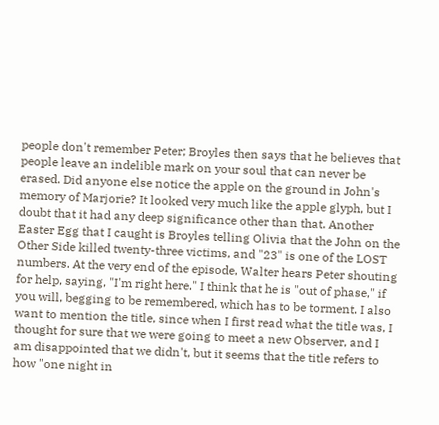people don't remember Peter; Broyles then says that he believes that people leave an indelible mark on your soul that can never be erased. Did anyone else notice the apple on the ground in John's memory of Marjorie? It looked very much like the apple glyph, but I doubt that it had any deep significance other than that. Another Easter Egg that I caught is Broyles telling Olivia that the John on the Other Side killed twenty-three victims, and "23" is one of the LOST numbers. At the very end of the episode, Walter hears Peter shouting for help, saying, "I'm right here." I think that he is "out of phase," if you will, begging to be remembered, which has to be torment. I also want to mention the title, since when I first read what the title was, I thought for sure that we were going to meet a new Observer, and I am disappointed that we didn't, but it seems that the title refers to how "one night in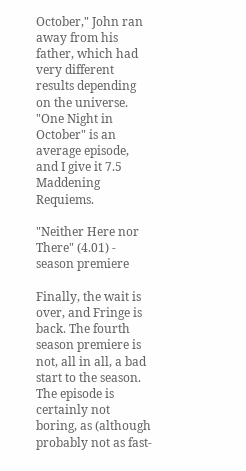October," John ran away from his father, which had very different results depending on the universe. "One Night in October" is an average episode, and I give it 7.5 Maddening Requiems.

"Neither Here nor There" (4.01) - season premiere

Finally, the wait is over, and Fringe is back. The fourth season premiere is not, all in all, a bad start to the season. The episode is certainly not boring, as (although probably not as fast-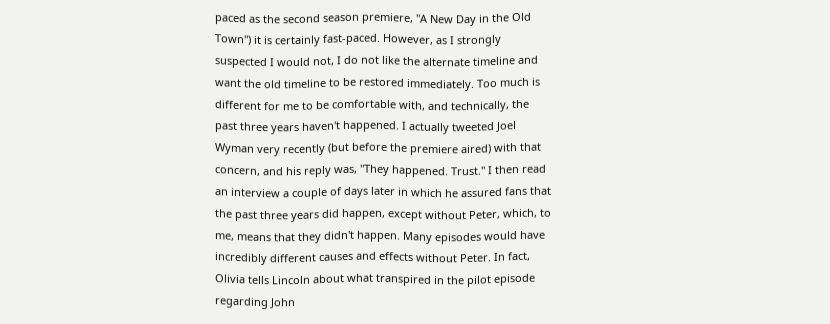paced as the second season premiere, "A New Day in the Old Town") it is certainly fast-paced. However, as I strongly suspected I would not, I do not like the alternate timeline and want the old timeline to be restored immediately. Too much is different for me to be comfortable with, and technically, the past three years haven't happened. I actually tweeted Joel Wyman very recently (but before the premiere aired) with that concern, and his reply was, "They happened. Trust." I then read an interview a couple of days later in which he assured fans that the past three years did happen, except without Peter, which, to me, means that they didn't happen. Many episodes would have incredibly different causes and effects without Peter. In fact, Olivia tells Lincoln about what transpired in the pilot episode regarding John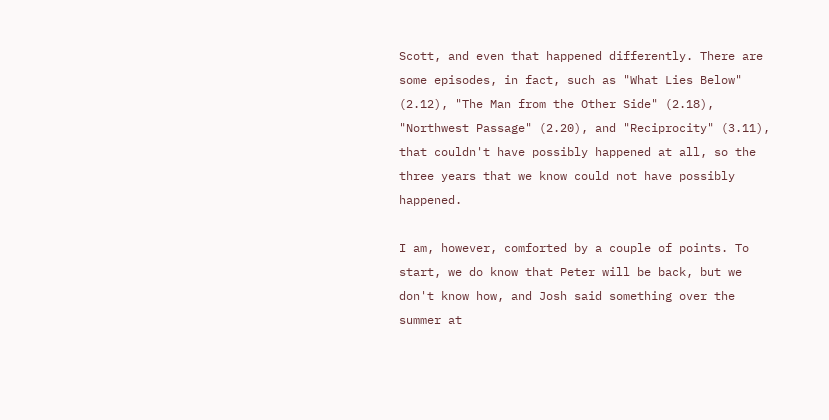Scott, and even that happened differently. There are some episodes, in fact, such as "What Lies Below" (2.12), "The Man from the Other Side" (2.18), "Northwest Passage" (2.20), and "Reciprocity" (3.11), that couldn't have possibly happened at all, so the three years that we know could not have possibly happened.

I am, however, comforted by a couple of points. To start, we do know that Peter will be back, but we don't know how, and Josh said something over the summer at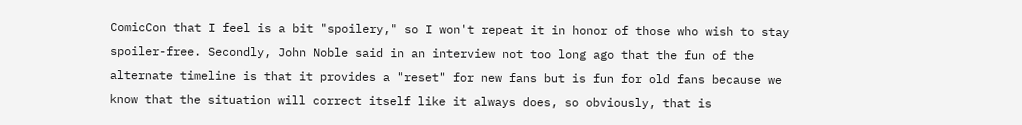ComicCon that I feel is a bit "spoilery," so I won't repeat it in honor of those who wish to stay spoiler-free. Secondly, John Noble said in an interview not too long ago that the fun of the alternate timeline is that it provides a "reset" for new fans but is fun for old fans because we know that the situation will correct itself like it always does, so obviously, that is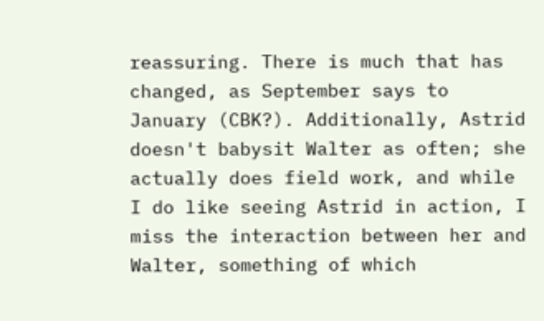reassuring. There is much that has changed, as September says to January (CBK?). Additionally, Astrid doesn't babysit Walter as often; she actually does field work, and while I do like seeing Astrid in action, I miss the interaction between her and Walter, something of which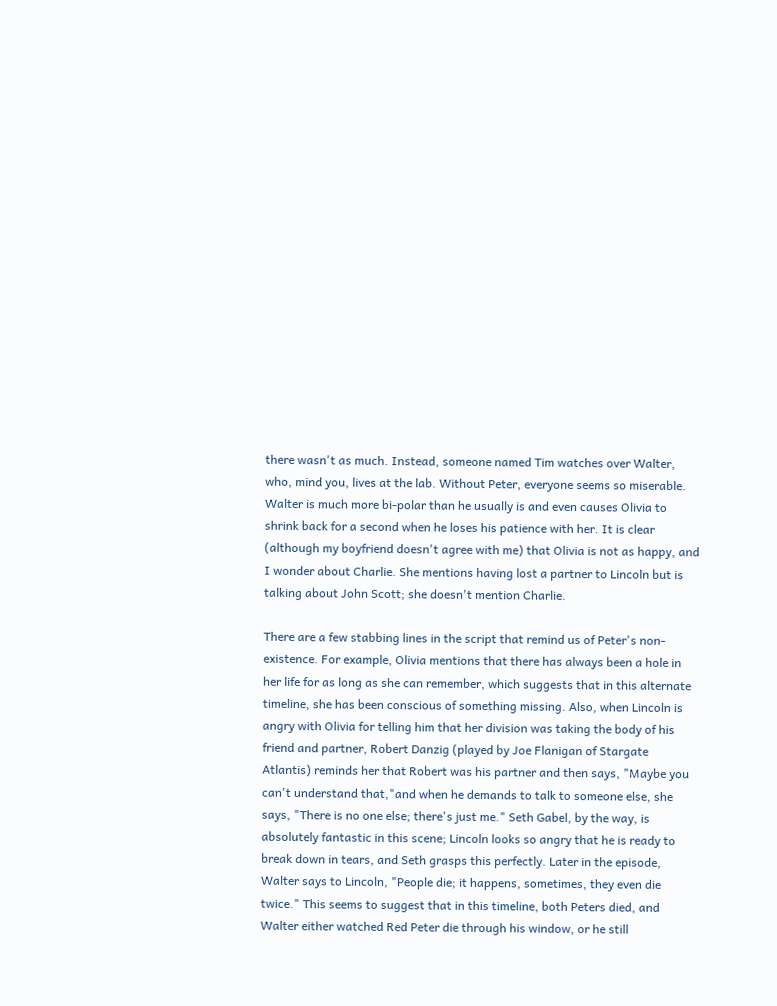there wasn't as much. Instead, someone named Tim watches over Walter, who, mind you, lives at the lab. Without Peter, everyone seems so miserable. Walter is much more bi-polar than he usually is and even causes Olivia to shrink back for a second when he loses his patience with her. It is clear (although my boyfriend doesn't agree with me) that Olivia is not as happy, and I wonder about Charlie. She mentions having lost a partner to Lincoln but is talking about John Scott; she doesn't mention Charlie.

There are a few stabbing lines in the script that remind us of Peter's non-existence. For example, Olivia mentions that there has always been a hole in her life for as long as she can remember, which suggests that in this alternate timeline, she has been conscious of something missing. Also, when Lincoln is angry with Olivia for telling him that her division was taking the body of his friend and partner, Robert Danzig (played by Joe Flanigan of Stargate Atlantis) reminds her that Robert was his partner and then says, "Maybe you can't understand that,"and when he demands to talk to someone else, she says, "There is no one else; there's just me." Seth Gabel, by the way, is absolutely fantastic in this scene; Lincoln looks so angry that he is ready to break down in tears, and Seth grasps this perfectly. Later in the episode, Walter says to Lincoln, "People die; it happens, sometimes, they even die twice." This seems to suggest that in this timeline, both Peters died, and Walter either watched Red Peter die through his window, or he still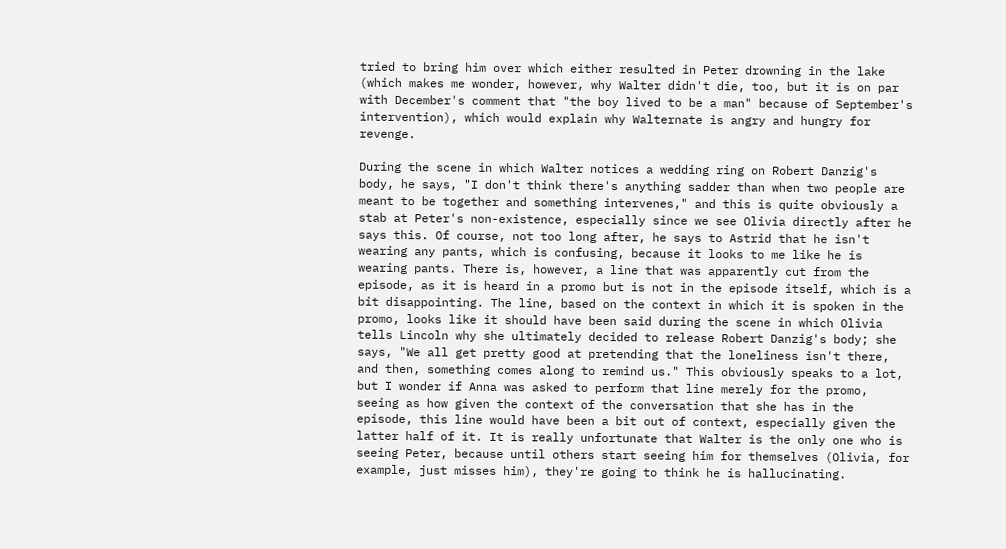tried to bring him over which either resulted in Peter drowning in the lake (which makes me wonder, however, why Walter didn't die, too, but it is on par with December's comment that "the boy lived to be a man" because of September's intervention), which would explain why Walternate is angry and hungry for revenge.

During the scene in which Walter notices a wedding ring on Robert Danzig's body, he says, "I don't think there's anything sadder than when two people are meant to be together and something intervenes," and this is quite obviously a stab at Peter's non-existence, especially since we see Olivia directly after he says this. Of course, not too long after, he says to Astrid that he isn't wearing any pants, which is confusing, because it looks to me like he is wearing pants. There is, however, a line that was apparently cut from the episode, as it is heard in a promo but is not in the episode itself, which is a bit disappointing. The line, based on the context in which it is spoken in the promo, looks like it should have been said during the scene in which Olivia tells Lincoln why she ultimately decided to release Robert Danzig's body; she says, "We all get pretty good at pretending that the loneliness isn't there, and then, something comes along to remind us." This obviously speaks to a lot, but I wonder if Anna was asked to perform that line merely for the promo, seeing as how given the context of the conversation that she has in the episode, this line would have been a bit out of context, especially given the latter half of it. It is really unfortunate that Walter is the only one who is seeing Peter, because until others start seeing him for themselves (Olivia, for example, just misses him), they're going to think he is hallucinating.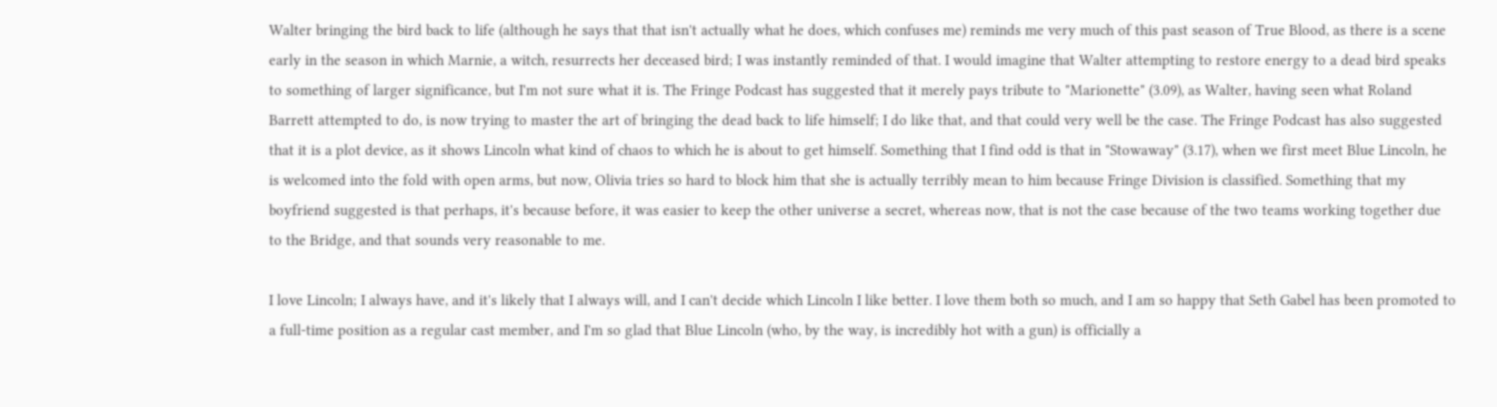Walter bringing the bird back to life (although he says that that isn't actually what he does, which confuses me) reminds me very much of this past season of True Blood, as there is a scene early in the season in which Marnie, a witch, resurrects her deceased bird; I was instantly reminded of that. I would imagine that Walter attempting to restore energy to a dead bird speaks to something of larger significance, but I'm not sure what it is. The Fringe Podcast has suggested that it merely pays tribute to "Marionette" (3.09), as Walter, having seen what Roland Barrett attempted to do, is now trying to master the art of bringing the dead back to life himself; I do like that, and that could very well be the case. The Fringe Podcast has also suggested that it is a plot device, as it shows Lincoln what kind of chaos to which he is about to get himself. Something that I find odd is that in "Stowaway" (3.17), when we first meet Blue Lincoln, he is welcomed into the fold with open arms, but now, Olivia tries so hard to block him that she is actually terribly mean to him because Fringe Division is classified. Something that my boyfriend suggested is that perhaps, it's because before, it was easier to keep the other universe a secret, whereas now, that is not the case because of the two teams working together due to the Bridge, and that sounds very reasonable to me.

I love Lincoln; I always have, and it's likely that I always will, and I can't decide which Lincoln I like better. I love them both so much, and I am so happy that Seth Gabel has been promoted to a full-time position as a regular cast member, and I'm so glad that Blue Lincoln (who, by the way, is incredibly hot with a gun) is officially a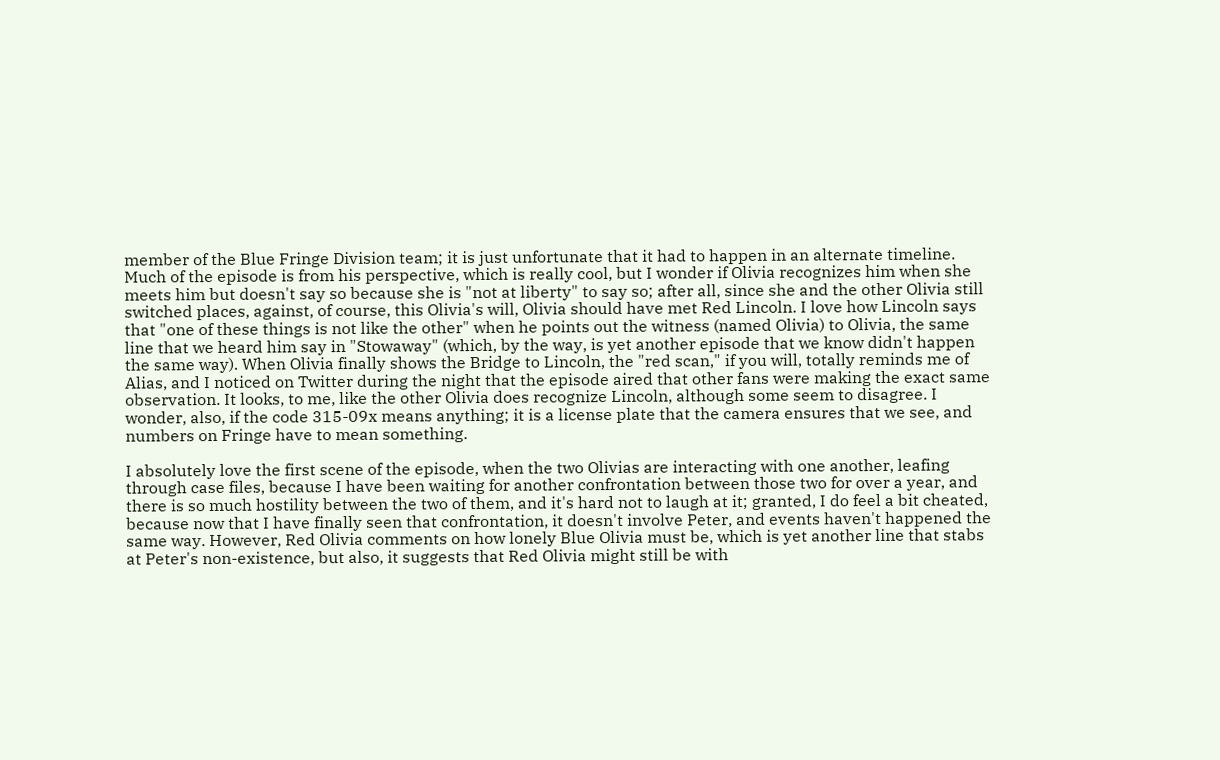member of the Blue Fringe Division team; it is just unfortunate that it had to happen in an alternate timeline. Much of the episode is from his perspective, which is really cool, but I wonder if Olivia recognizes him when she meets him but doesn't say so because she is "not at liberty" to say so; after all, since she and the other Olivia still switched places, against, of course, this Olivia's will, Olivia should have met Red Lincoln. I love how Lincoln says that "one of these things is not like the other" when he points out the witness (named Olivia) to Olivia, the same line that we heard him say in "Stowaway" (which, by the way, is yet another episode that we know didn't happen the same way). When Olivia finally shows the Bridge to Lincoln, the "red scan," if you will, totally reminds me of Alias, and I noticed on Twitter during the night that the episode aired that other fans were making the exact same observation. It looks, to me, like the other Olivia does recognize Lincoln, although some seem to disagree. I wonder, also, if the code 315-09x means anything; it is a license plate that the camera ensures that we see, and numbers on Fringe have to mean something.

I absolutely love the first scene of the episode, when the two Olivias are interacting with one another, leafing through case files, because I have been waiting for another confrontation between those two for over a year, and there is so much hostility between the two of them, and it's hard not to laugh at it; granted, I do feel a bit cheated, because now that I have finally seen that confrontation, it doesn't involve Peter, and events haven't happened the same way. However, Red Olivia comments on how lonely Blue Olivia must be, which is yet another line that stabs at Peter's non-existence, but also, it suggests that Red Olivia might still be with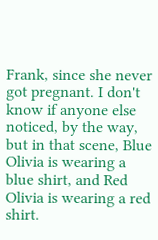Frank, since she never got pregnant. I don't know if anyone else noticed, by the way, but in that scene, Blue Olivia is wearing a blue shirt, and Red Olivia is wearing a red shirt.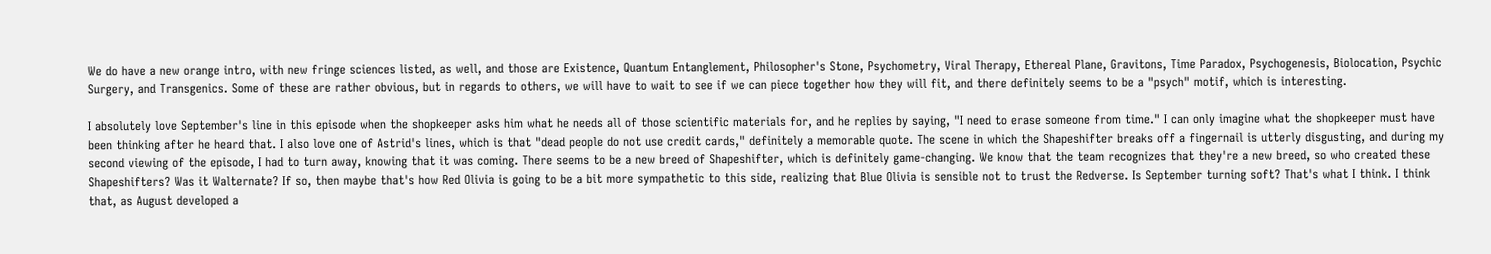We do have a new orange intro, with new fringe sciences listed, as well, and those are Existence, Quantum Entanglement, Philosopher's Stone, Psychometry, Viral Therapy, Ethereal Plane, Gravitons, Time Paradox, Psychogenesis, Biolocation, Psychic Surgery, and Transgenics. Some of these are rather obvious, but in regards to others, we will have to wait to see if we can piece together how they will fit, and there definitely seems to be a "psych" motif, which is interesting.

I absolutely love September's line in this episode when the shopkeeper asks him what he needs all of those scientific materials for, and he replies by saying, "I need to erase someone from time." I can only imagine what the shopkeeper must have been thinking after he heard that. I also love one of Astrid's lines, which is that "dead people do not use credit cards," definitely a memorable quote. The scene in which the Shapeshifter breaks off a fingernail is utterly disgusting, and during my second viewing of the episode, I had to turn away, knowing that it was coming. There seems to be a new breed of Shapeshifter, which is definitely game-changing. We know that the team recognizes that they're a new breed, so who created these Shapeshifters? Was it Walternate? If so, then maybe that's how Red Olivia is going to be a bit more sympathetic to this side, realizing that Blue Olivia is sensible not to trust the Redverse. Is September turning soft? That's what I think. I think that, as August developed a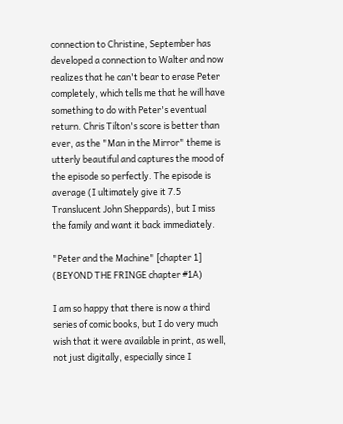connection to Christine, September has developed a connection to Walter and now realizes that he can't bear to erase Peter completely, which tells me that he will have something to do with Peter's eventual return. Chris Tilton's score is better than ever, as the "Man in the Mirror" theme is utterly beautiful and captures the mood of the episode so perfectly. The episode is average (I ultimately give it 7.5 Translucent John Sheppards), but I miss the family and want it back immediately.

"Peter and the Machine" [chapter 1] (BEYOND THE FRINGE chapter #1A)

I am so happy that there is now a third series of comic books, but I do very much wish that it were available in print, as well, not just digitally, especially since I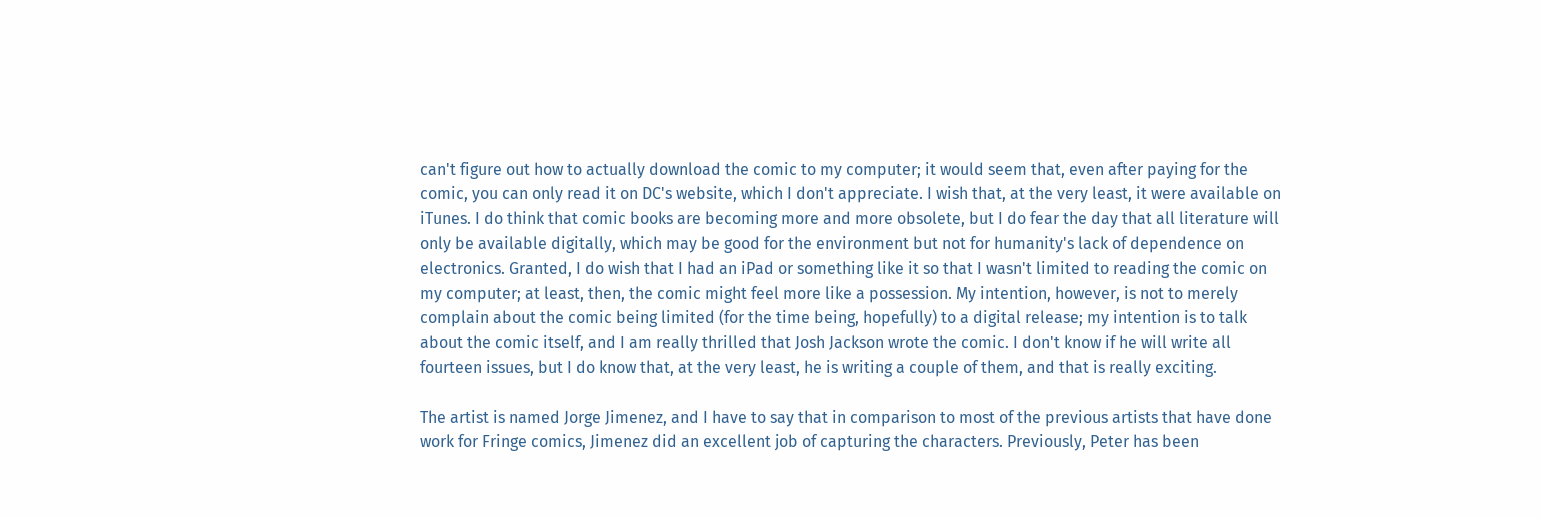can't figure out how to actually download the comic to my computer; it would seem that, even after paying for the comic, you can only read it on DC's website, which I don't appreciate. I wish that, at the very least, it were available on iTunes. I do think that comic books are becoming more and more obsolete, but I do fear the day that all literature will only be available digitally, which may be good for the environment but not for humanity's lack of dependence on electronics. Granted, I do wish that I had an iPad or something like it so that I wasn't limited to reading the comic on my computer; at least, then, the comic might feel more like a possession. My intention, however, is not to merely complain about the comic being limited (for the time being, hopefully) to a digital release; my intention is to talk about the comic itself, and I am really thrilled that Josh Jackson wrote the comic. I don't know if he will write all fourteen issues, but I do know that, at the very least, he is writing a couple of them, and that is really exciting.

The artist is named Jorge Jimenez, and I have to say that in comparison to most of the previous artists that have done work for Fringe comics, Jimenez did an excellent job of capturing the characters. Previously, Peter has been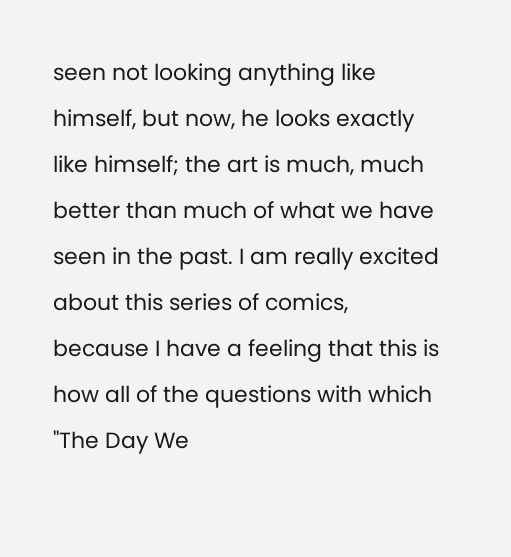seen not looking anything like himself, but now, he looks exactly like himself; the art is much, much better than much of what we have seen in the past. I am really excited about this series of comics, because I have a feeling that this is how all of the questions with which "The Day We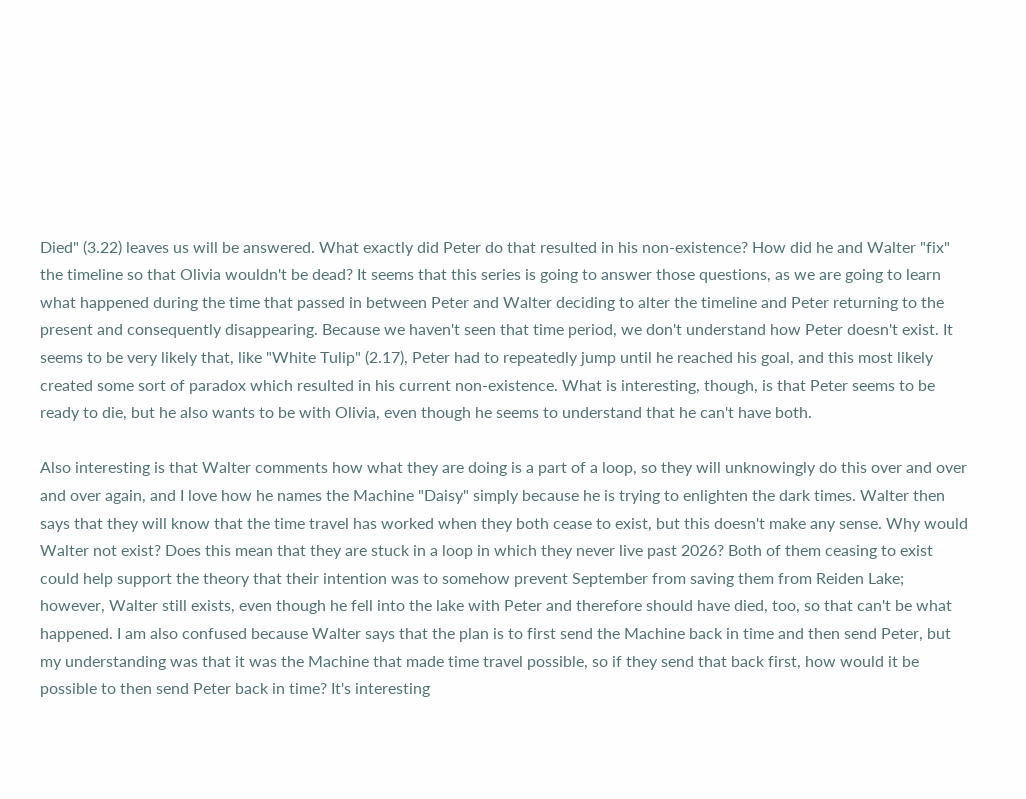Died" (3.22) leaves us will be answered. What exactly did Peter do that resulted in his non-existence? How did he and Walter "fix" the timeline so that Olivia wouldn't be dead? It seems that this series is going to answer those questions, as we are going to learn what happened during the time that passed in between Peter and Walter deciding to alter the timeline and Peter returning to the present and consequently disappearing. Because we haven't seen that time period, we don't understand how Peter doesn't exist. It seems to be very likely that, like "White Tulip" (2.17), Peter had to repeatedly jump until he reached his goal, and this most likely created some sort of paradox which resulted in his current non-existence. What is interesting, though, is that Peter seems to be ready to die, but he also wants to be with Olivia, even though he seems to understand that he can't have both.

Also interesting is that Walter comments how what they are doing is a part of a loop, so they will unknowingly do this over and over and over again, and I love how he names the Machine "Daisy" simply because he is trying to enlighten the dark times. Walter then says that they will know that the time travel has worked when they both cease to exist, but this doesn't make any sense. Why would Walter not exist? Does this mean that they are stuck in a loop in which they never live past 2026? Both of them ceasing to exist could help support the theory that their intention was to somehow prevent September from saving them from Reiden Lake; however, Walter still exists, even though he fell into the lake with Peter and therefore should have died, too, so that can't be what happened. I am also confused because Walter says that the plan is to first send the Machine back in time and then send Peter, but my understanding was that it was the Machine that made time travel possible, so if they send that back first, how would it be possible to then send Peter back in time? It's interesting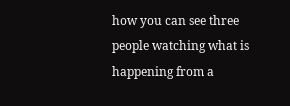how you can see three people watching what is happening from a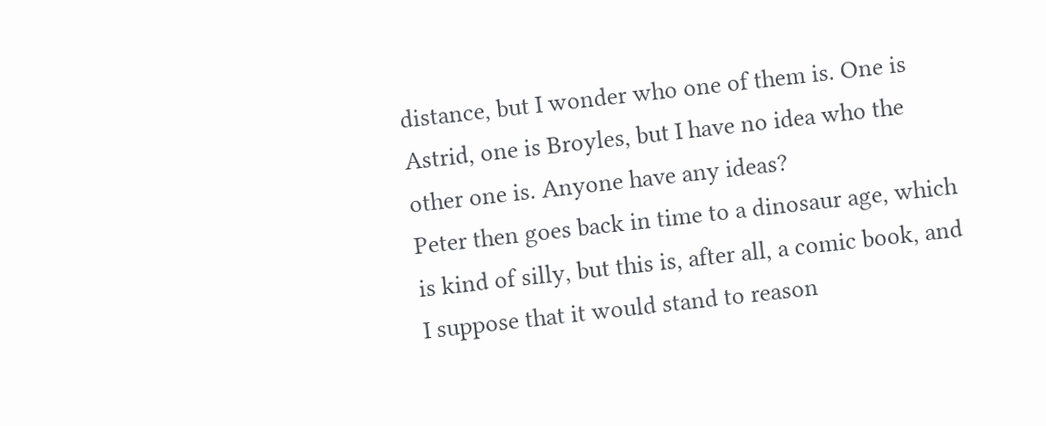distance, but I wonder who one of them is. One is Astrid, one is Broyles, but I have no idea who the other one is. Anyone have any ideas?
Peter then goes back in time to a dinosaur age, which is kind of silly, but this is, after all, a comic book, and I suppose that it would stand to reason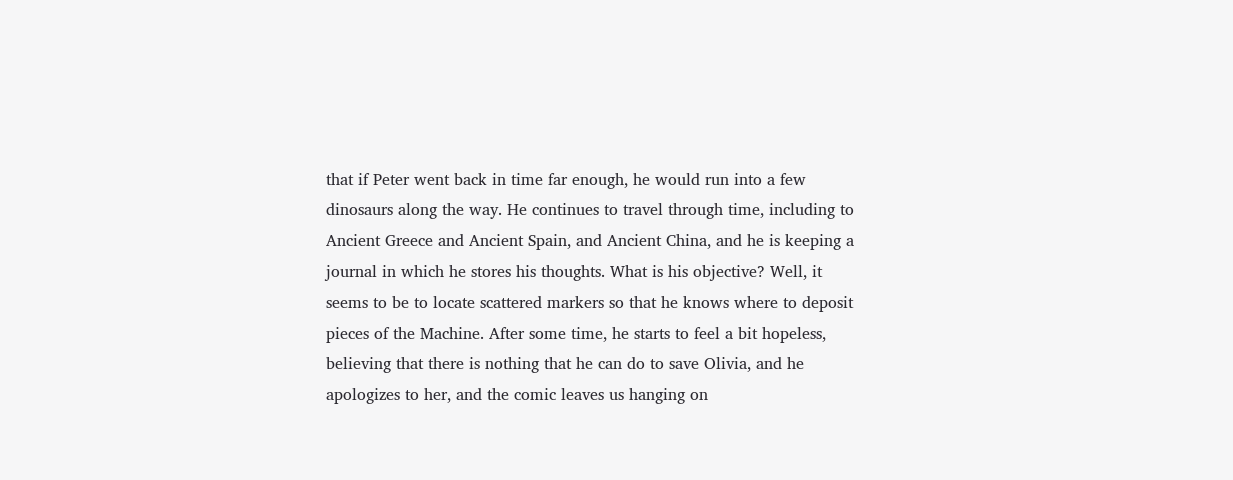that if Peter went back in time far enough, he would run into a few dinosaurs along the way. He continues to travel through time, including to Ancient Greece and Ancient Spain, and Ancient China, and he is keeping a journal in which he stores his thoughts. What is his objective? Well, it seems to be to locate scattered markers so that he knows where to deposit pieces of the Machine. After some time, he starts to feel a bit hopeless, believing that there is nothing that he can do to save Olivia, and he apologizes to her, and the comic leaves us hanging on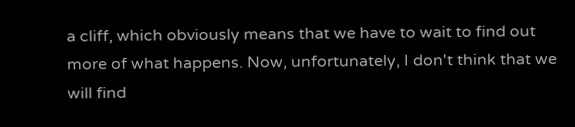a cliff, which obviously means that we have to wait to find out more of what happens. Now, unfortunately, I don't think that we will find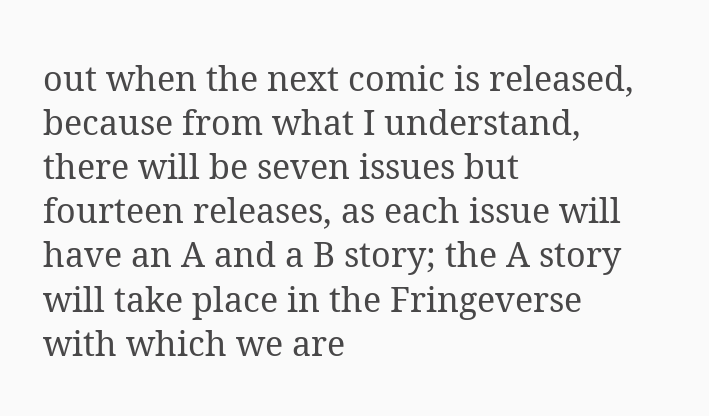out when the next comic is released, because from what I understand, there will be seven issues but fourteen releases, as each issue will have an A and a B story; the A story will take place in the Fringeverse with which we are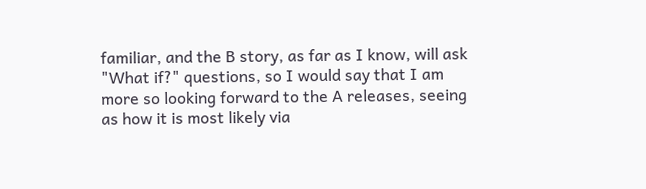familiar, and the B story, as far as I know, will ask "What if?" questions, so I would say that I am more so looking forward to the A releases, seeing as how it is most likely via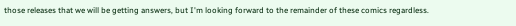those releases that we will be getting answers, but I'm looking forward to the remainder of these comics regardless.